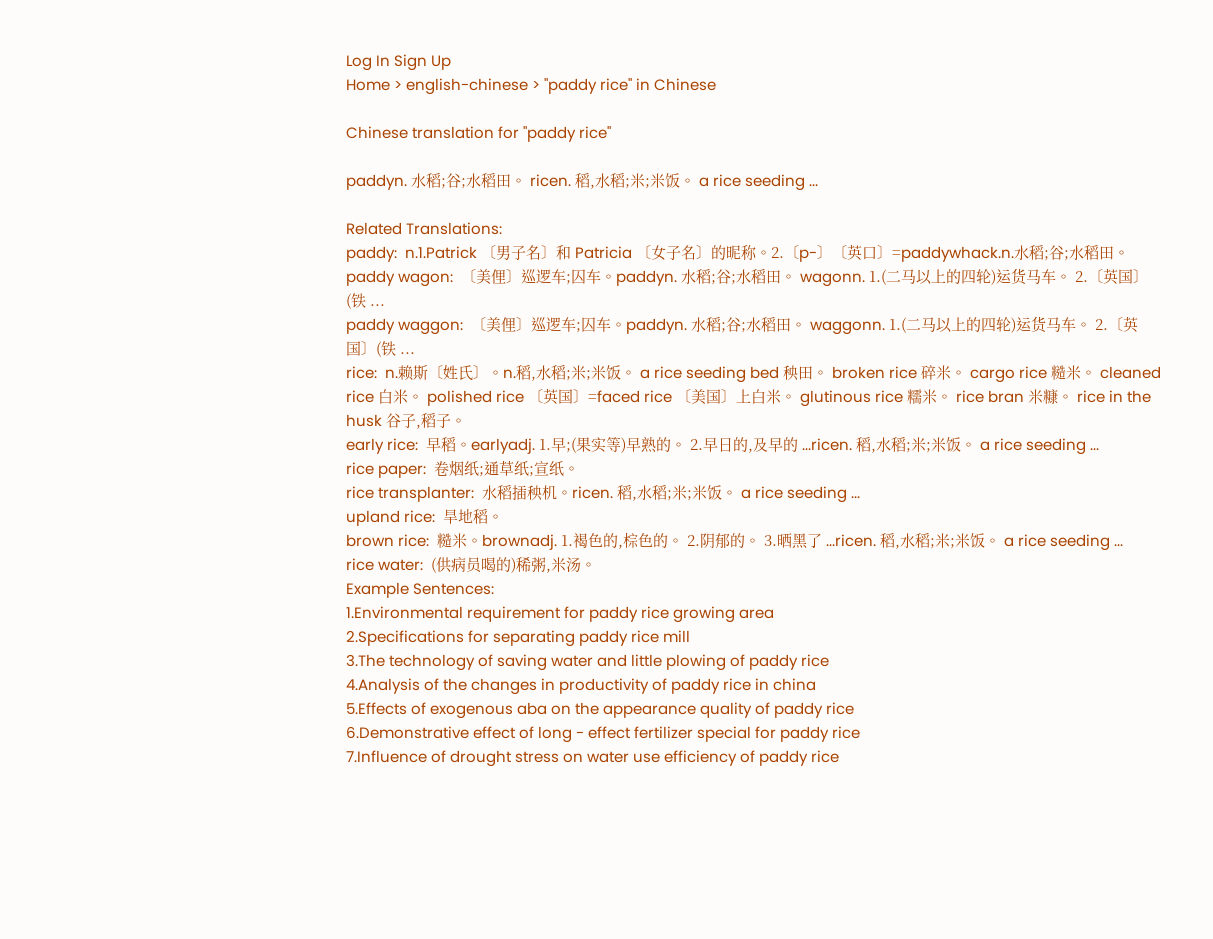Log In Sign Up
Home > english-chinese > "paddy rice" in Chinese

Chinese translation for "paddy rice"

paddyn. 水稻;谷;水稻田。 ricen. 稻,水稻;米;米饭。 a rice seeding ...

Related Translations:
paddy:  n.1.Patrick 〔男子名〕和 Patricia 〔女子名〕的昵称。2.〔p-〕〔英口〕=paddywhack.n.水稻;谷;水稻田。
paddy wagon:  〔美俚〕巡逻车;囚车。paddyn. 水稻;谷;水稻田。 wagonn. 1.(二马以上的四轮)运货马车。 2.〔英国〕(铁 ...
paddy waggon:  〔美俚〕巡逻车;囚车。paddyn. 水稻;谷;水稻田。 waggonn. 1.(二马以上的四轮)运货马车。 2.〔英国〕(铁 ...
rice:  n.赖斯〔姓氏〕。n.稻,水稻;米;米饭。 a rice seeding bed 秧田。 broken rice 碎米。 cargo rice 糙米。 cleaned rice 白米。 polished rice 〔英国〕=faced rice 〔美国〕上白米。 glutinous rice 糯米。 rice bran 米糠。 rice in the husk 谷子,稻子。
early rice:  早稻。earlyadj. 1.早;(果实等)早熟的。 2.早日的,及早的 ...ricen. 稻,水稻;米;米饭。 a rice seeding ...
rice paper:  卷烟纸;通草纸;宣纸。
rice transplanter:  水稻插秧机。ricen. 稻,水稻;米;米饭。 a rice seeding ...
upland rice:  旱地稻。
brown rice:  糙米。brownadj. 1.褐色的,棕色的。 2.阴郁的。 3.晒黑了 ...ricen. 稻,水稻;米;米饭。 a rice seeding ...
rice water:  (供病员喝的)稀粥,米汤。
Example Sentences:
1.Environmental requirement for paddy rice growing area
2.Specifications for separating paddy rice mill
3.The technology of saving water and little plowing of paddy rice
4.Analysis of the changes in productivity of paddy rice in china
5.Effects of exogenous aba on the appearance quality of paddy rice
6.Demonstrative effect of long - effect fertilizer special for paddy rice
7.Influence of drought stress on water use efficiency of paddy rice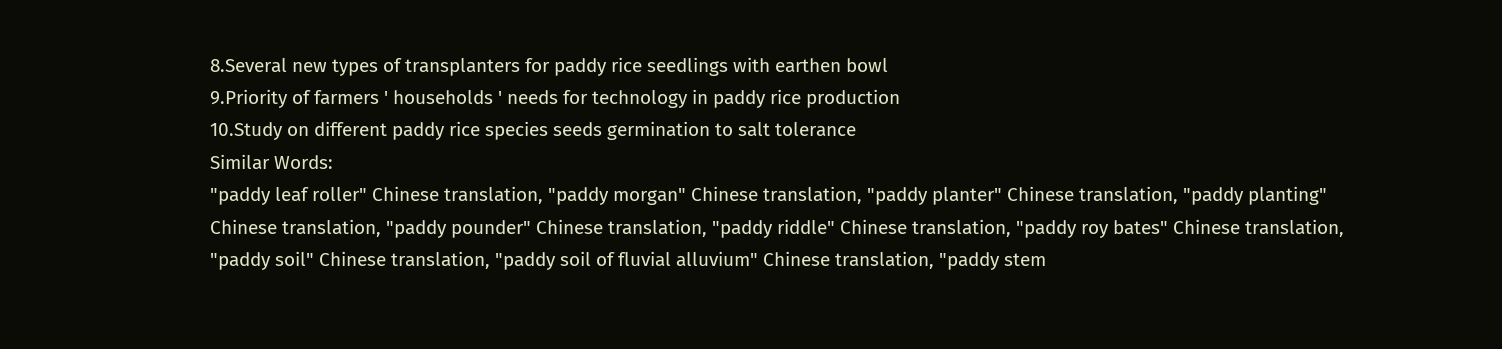8.Several new types of transplanters for paddy rice seedlings with earthen bowl
9.Priority of farmers ' households ' needs for technology in paddy rice production
10.Study on different paddy rice species seeds germination to salt tolerance
Similar Words:
"paddy leaf roller" Chinese translation, "paddy morgan" Chinese translation, "paddy planter" Chinese translation, "paddy planting" Chinese translation, "paddy pounder" Chinese translation, "paddy riddle" Chinese translation, "paddy roy bates" Chinese translation, "paddy soil" Chinese translation, "paddy soil of fluvial alluvium" Chinese translation, "paddy stem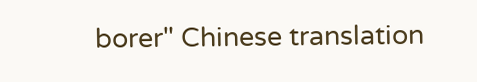borer" Chinese translation